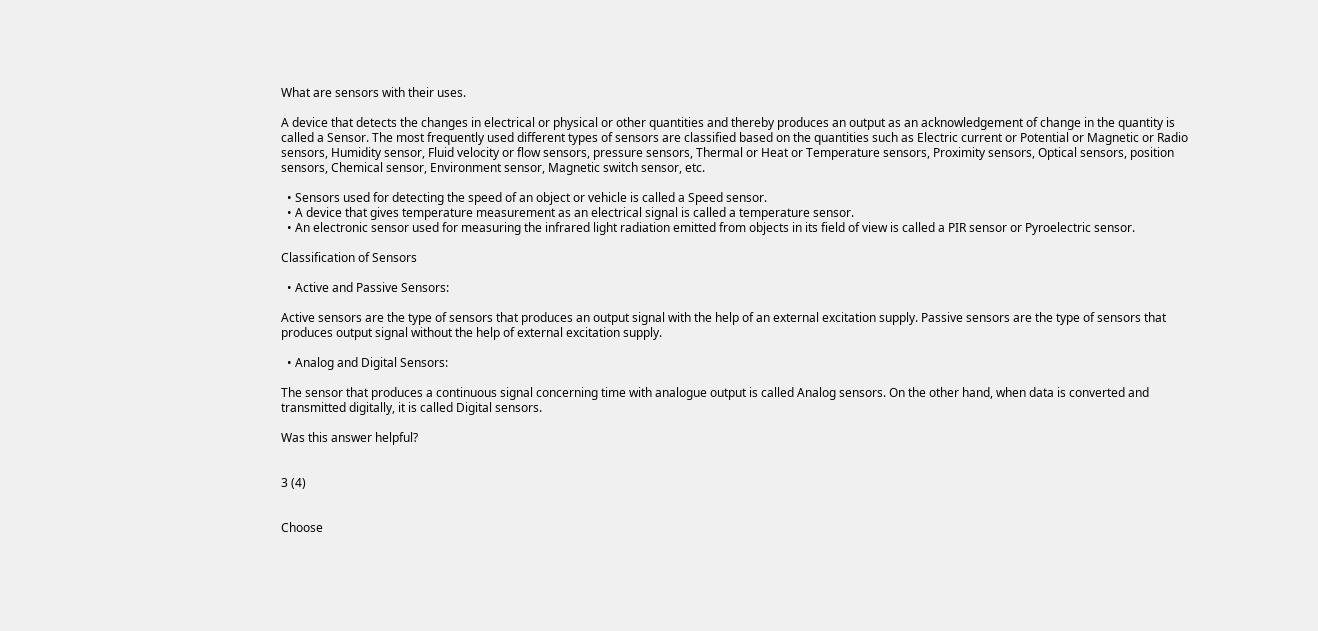What are sensors with their uses.

A device that detects the changes in electrical or physical or other quantities and thereby produces an output as an acknowledgement of change in the quantity is called a Sensor. The most frequently used different types of sensors are classified based on the quantities such as Electric current or Potential or Magnetic or Radio sensors, Humidity sensor, Fluid velocity or flow sensors, pressure sensors, Thermal or Heat or Temperature sensors, Proximity sensors, Optical sensors, position sensors, Chemical sensor, Environment sensor, Magnetic switch sensor, etc.

  • Sensors used for detecting the speed of an object or vehicle is called a Speed sensor.
  • A device that gives temperature measurement as an electrical signal is called a temperature sensor.
  • An electronic sensor used for measuring the infrared light radiation emitted from objects in its field of view is called a PIR sensor or Pyroelectric sensor.

Classification of Sensors

  • Active and Passive Sensors:

Active sensors are the type of sensors that produces an output signal with the help of an external excitation supply. Passive sensors are the type of sensors that produces output signal without the help of external excitation supply.

  • Analog and Digital Sensors:

The sensor that produces a continuous signal concerning time with analogue output is called Analog sensors. On the other hand, when data is converted and transmitted digitally, it is called Digital sensors.

Was this answer helpful?


3 (4)


Choose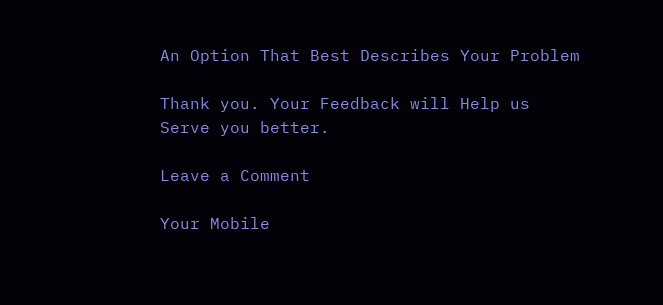An Option That Best Describes Your Problem

Thank you. Your Feedback will Help us Serve you better.

Leave a Comment

Your Mobile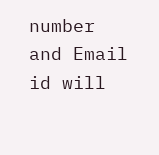number and Email id will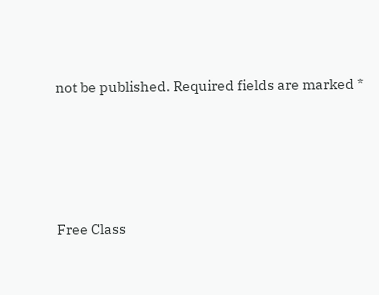not be published. Required fields are marked *




Free Class